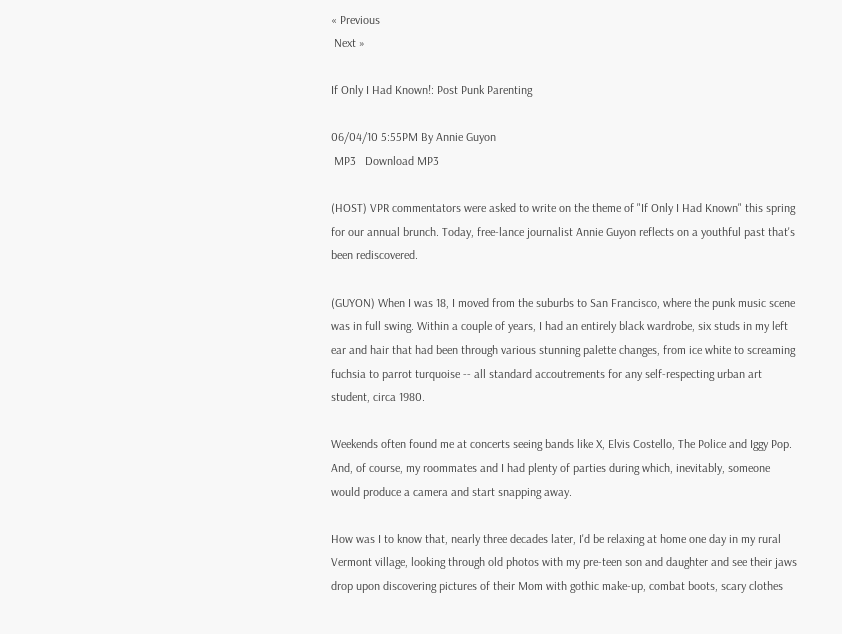« Previous
 Next »

If Only I Had Known!: Post Punk Parenting

06/04/10 5:55PM By Annie Guyon
 MP3   Download MP3

(HOST) VPR commentators were asked to write on the theme of "If Only I Had Known" this spring for our annual brunch. Today, free-lance journalist Annie Guyon reflects on a youthful past that's been rediscovered.

(GUYON) When I was 18, I moved from the suburbs to San Francisco, where the punk music scene was in full swing. Within a couple of years, I had an entirely black wardrobe, six studs in my left ear and hair that had been through various stunning palette changes, from ice white to screaming fuchsia to parrot turquoise -- all standard accoutrements for any self-respecting urban art student, circa 1980.

Weekends often found me at concerts seeing bands like X, Elvis Costello, The Police and Iggy Pop.  And, of course, my roommates and I had plenty of parties during which, inevitably, someone would produce a camera and start snapping away.

How was I to know that, nearly three decades later, I'd be relaxing at home one day in my rural Vermont village, looking through old photos with my pre-teen son and daughter and see their jaws drop upon discovering pictures of their Mom with gothic make-up, combat boots, scary clothes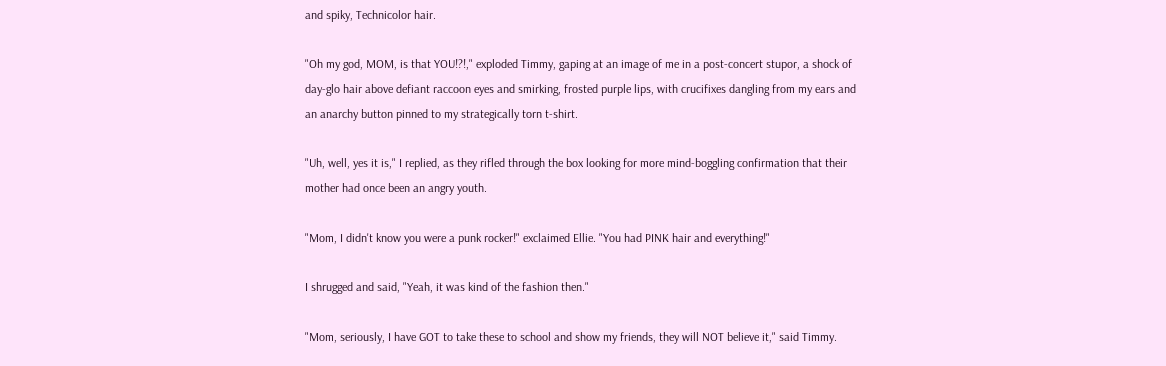and spiky, Technicolor hair.

"Oh my god, MOM, is that YOU!?!," exploded Timmy, gaping at an image of me in a post-concert stupor, a shock of day-glo hair above defiant raccoon eyes and smirking, frosted purple lips, with crucifixes dangling from my ears and an anarchy button pinned to my strategically torn t-shirt.

"Uh, well, yes it is," I replied, as they rifled through the box looking for more mind-boggling confirmation that their mother had once been an angry youth.

"Mom, I didn't know you were a punk rocker!" exclaimed Ellie. "You had PINK hair and everything!"

I shrugged and said, "Yeah, it was kind of the fashion then."

"Mom, seriously, I have GOT to take these to school and show my friends, they will NOT believe it," said Timmy.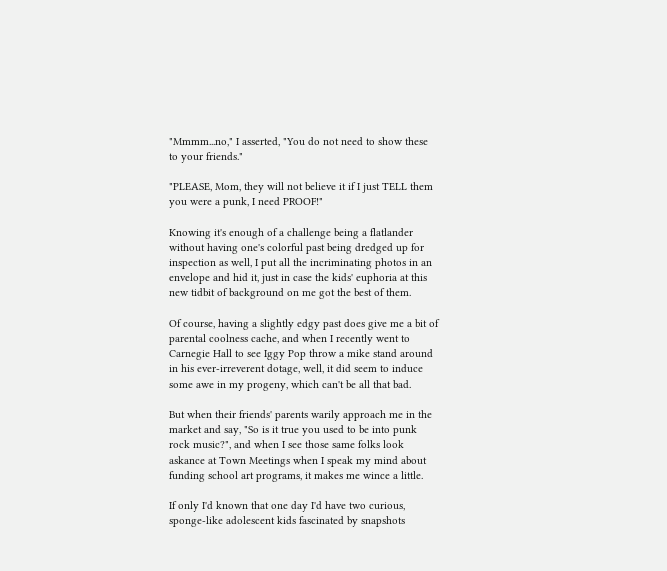"Mmmm...no," I asserted, "You do not need to show these to your friends."

"PLEASE, Mom, they will not believe it if I just TELL them you were a punk, I need PROOF!"

Knowing it's enough of a challenge being a flatlander without having one's colorful past being dredged up for inspection as well, I put all the incriminating photos in an envelope and hid it, just in case the kids' euphoria at this new tidbit of background on me got the best of them.

Of course, having a slightly edgy past does give me a bit of parental coolness cache, and when I recently went to Carnegie Hall to see Iggy Pop throw a mike stand around in his ever-irreverent dotage, well, it did seem to induce some awe in my progeny, which can't be all that bad.

But when their friends' parents warily approach me in the market and say, "So is it true you used to be into punk rock music?", and when I see those same folks look askance at Town Meetings when I speak my mind about funding school art programs, it makes me wince a little.

If only I'd known that one day I'd have two curious, sponge-like adolescent kids fascinated by snapshots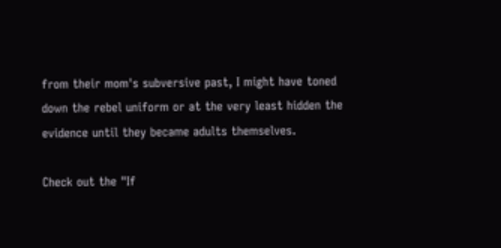from their mom's subversive past, I might have toned down the rebel uniform or at the very least hidden the evidence until they became adults themselves.

Check out the "If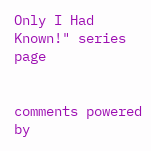Only I Had Known!" series page


comments powered by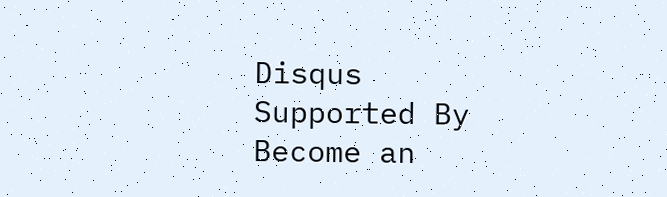Disqus
Supported By
Become an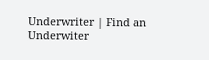Underwriter | Find an Underwiter